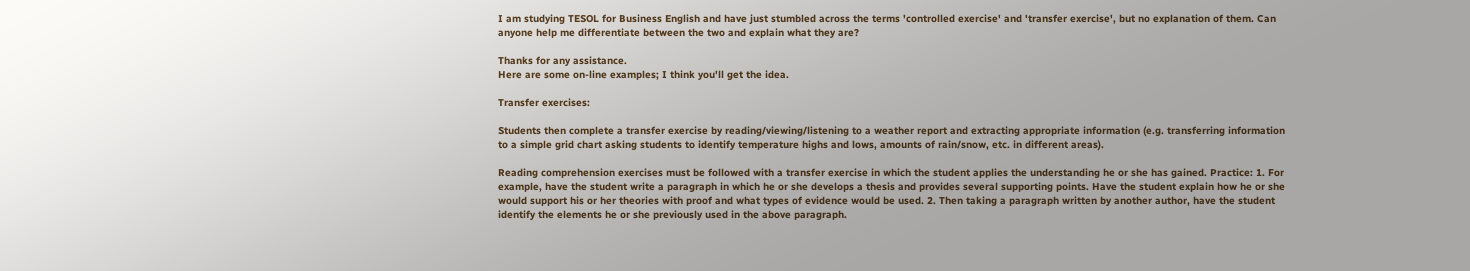I am studying TESOL for Business English and have just stumbled across the terms 'controlled exercise' and 'transfer exercise', but no explanation of them. Can anyone help me differentiate between the two and explain what they are?

Thanks for any assistance.
Here are some on-line examples; I think you'll get the idea.

Transfer exercises:

Students then complete a transfer exercise by reading/viewing/listening to a weather report and extracting appropriate information (e.g. transferring information to a simple grid chart asking students to identify temperature highs and lows, amounts of rain/snow, etc. in different areas).

Reading comprehension exercises must be followed with a transfer exercise in which the student applies the understanding he or she has gained. Practice: 1. For example, have the student write a paragraph in which he or she develops a thesis and provides several supporting points. Have the student explain how he or she would support his or her theories with proof and what types of evidence would be used. 2. Then taking a paragraph written by another author, have the student identify the elements he or she previously used in the above paragraph.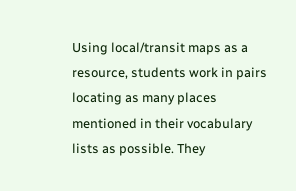Using local/transit maps as a resource, students work in pairs locating as many places mentioned in their vocabulary lists as possible. They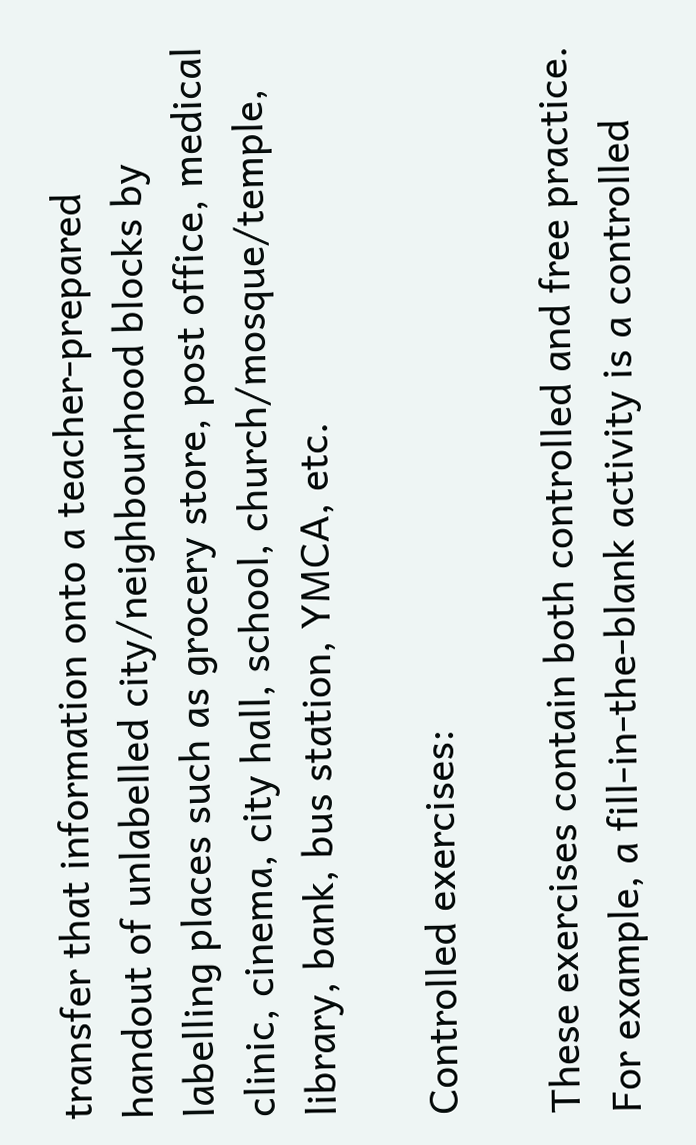transfer that information onto a teacher-prepared handout of unlabelled city/neighbourhood blocks by labelling places such as grocery store, post office, medical clinic, cinema, city hall, school, church/mosque/temple, library, bank, bus station, YMCA, etc.

Controlled exercises:

These exercises contain both controlled and free practice. For example, a fill-in-the-blank activity is a controlled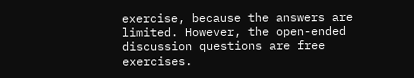exercise, because the answers are limited. However, the open-ended discussion questions are free exercises.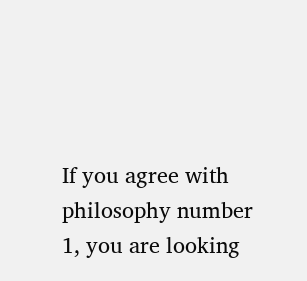If you agree with philosophy number 1, you are looking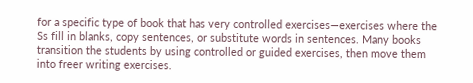for a specific type of book that has very controlled exercises—exercises where the Ss fill in blanks, copy sentences, or substitute words in sentences. Many books transition the students by using controlled or guided exercises, then move them into freer writing exercises.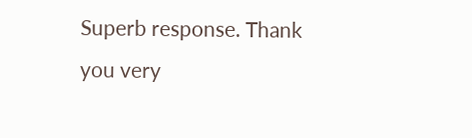Superb response. Thank you very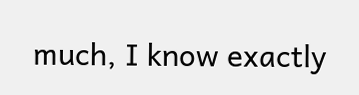much, I know exactly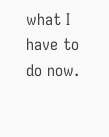what I have to do now.